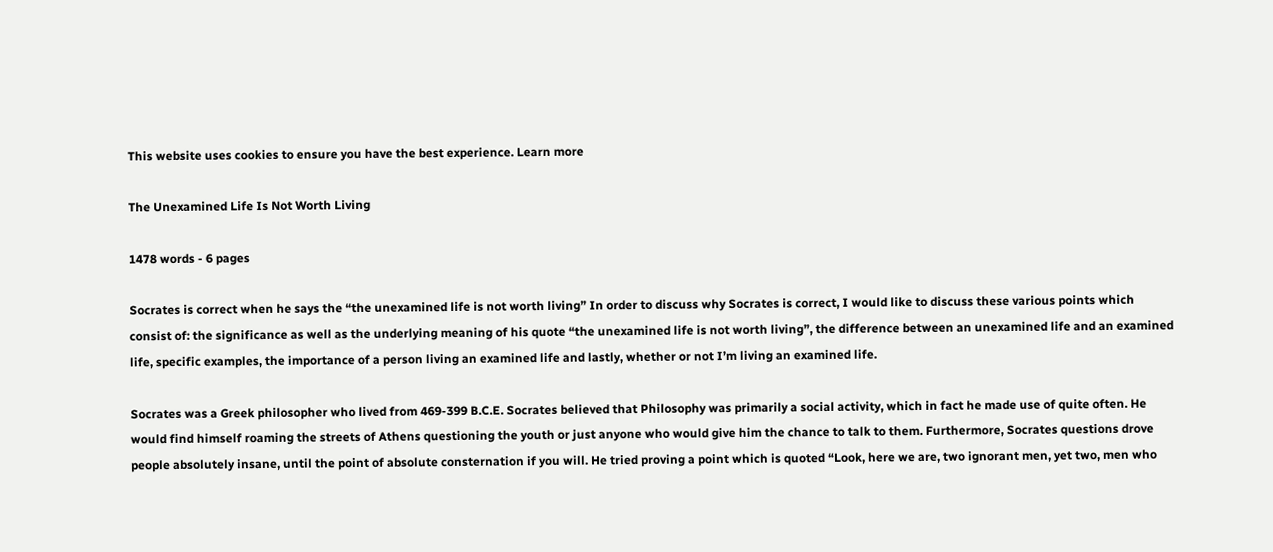This website uses cookies to ensure you have the best experience. Learn more

The Unexamined Life Is Not Worth Living

1478 words - 6 pages

Socrates is correct when he says the “the unexamined life is not worth living” In order to discuss why Socrates is correct, I would like to discuss these various points which consist of: the significance as well as the underlying meaning of his quote “the unexamined life is not worth living”, the difference between an unexamined life and an examined life, specific examples, the importance of a person living an examined life and lastly, whether or not I’m living an examined life.

Socrates was a Greek philosopher who lived from 469-399 B.C.E. Socrates believed that Philosophy was primarily a social activity, which in fact he made use of quite often. He would find himself roaming the streets of Athens questioning the youth or just anyone who would give him the chance to talk to them. Furthermore, Socrates questions drove people absolutely insane, until the point of absolute consternation if you will. He tried proving a point which is quoted “Look, here we are, two ignorant men, yet two, men who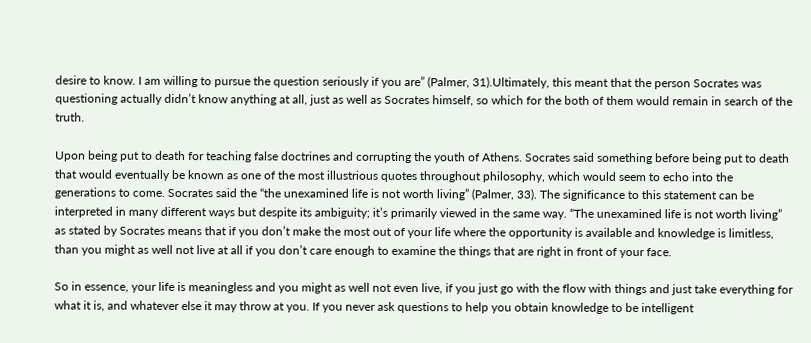desire to know. I am willing to pursue the question seriously if you are” (Palmer, 31).Ultimately, this meant that the person Socrates was questioning actually didn’t know anything at all, just as well as Socrates himself, so which for the both of them would remain in search of the truth.

Upon being put to death for teaching false doctrines and corrupting the youth of Athens. Socrates said something before being put to death that would eventually be known as one of the most illustrious quotes throughout philosophy, which would seem to echo into the generations to come. Socrates said the “the unexamined life is not worth living” (Palmer, 33). The significance to this statement can be interpreted in many different ways but despite its ambiguity; it’s primarily viewed in the same way. “The unexamined life is not worth living” as stated by Socrates means that if you don’t make the most out of your life where the opportunity is available and knowledge is limitless, than you might as well not live at all if you don’t care enough to examine the things that are right in front of your face.

So in essence, your life is meaningless and you might as well not even live, if you just go with the flow with things and just take everything for what it is, and whatever else it may throw at you. If you never ask questions to help you obtain knowledge to be intelligent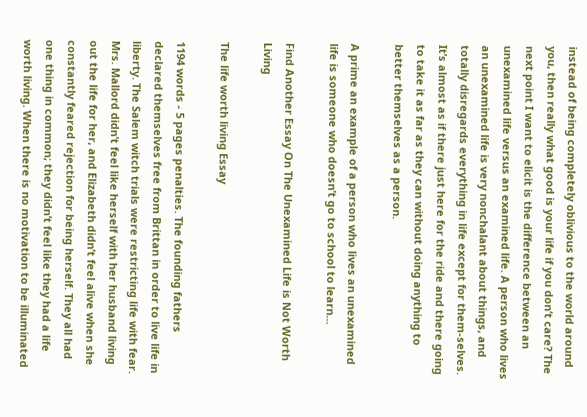instead of being completely oblivious to the world around you, then really what good is your life if you don’t care? The next point I want to elicit is the difference between an unexamined life versus an examined life. A person who lives an unexamined life is very nonchalant about things, and totally disregards everything in life except for them-selves. It’s almost as if there just here for the ride and there going to take it as far as they can without doing anything to better themselves as a person.

A prime an example of a person who lives an unexamined life is someone who doesn’t go to school to learn...

Find Another Essay On The Unexamined Life is Not Worth Living

The life worth living Essay

1194 words - 5 pages penalties. The founding fathers declared themselves free from Brittan in order to live life in liberty. The Salem witch trials were restricting life with fear. Mrs. Mallord didn’t feel like herself with her husband living out the life for her, and Elizabeth didn’t feel alive when she constantly feared rejection for being herself. They all had one thing in common; they didn’t feel like they had a life worth living. When there is no motivation to be illuminated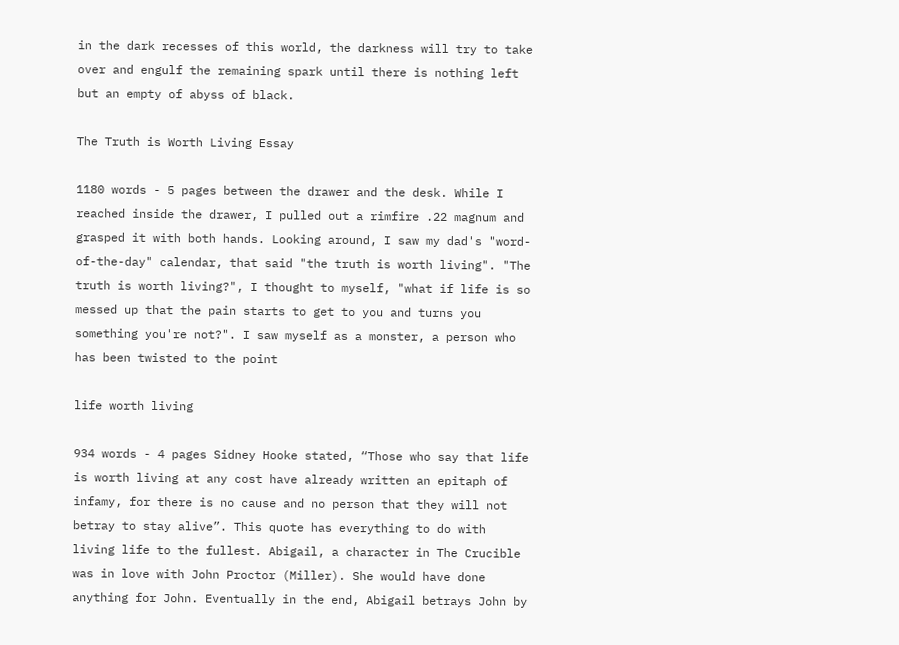in the dark recesses of this world, the darkness will try to take over and engulf the remaining spark until there is nothing left but an empty of abyss of black.

The Truth is Worth Living Essay

1180 words - 5 pages between the drawer and the desk. While I reached inside the drawer, I pulled out a rimfire .22 magnum and grasped it with both hands. Looking around, I saw my dad's "word-of-the-day" calendar, that said "the truth is worth living". "The truth is worth living?", I thought to myself, "what if life is so messed up that the pain starts to get to you and turns you something you're not?". I saw myself as a monster, a person who has been twisted to the point

life worth living

934 words - 4 pages Sidney Hooke stated, “Those who say that life is worth living at any cost have already written an epitaph of infamy, for there is no cause and no person that they will not betray to stay alive”. This quote has everything to do with living life to the fullest. Abigail, a character in The Crucible was in love with John Proctor (Miller). She would have done anything for John. Eventually in the end, Abigail betrays John by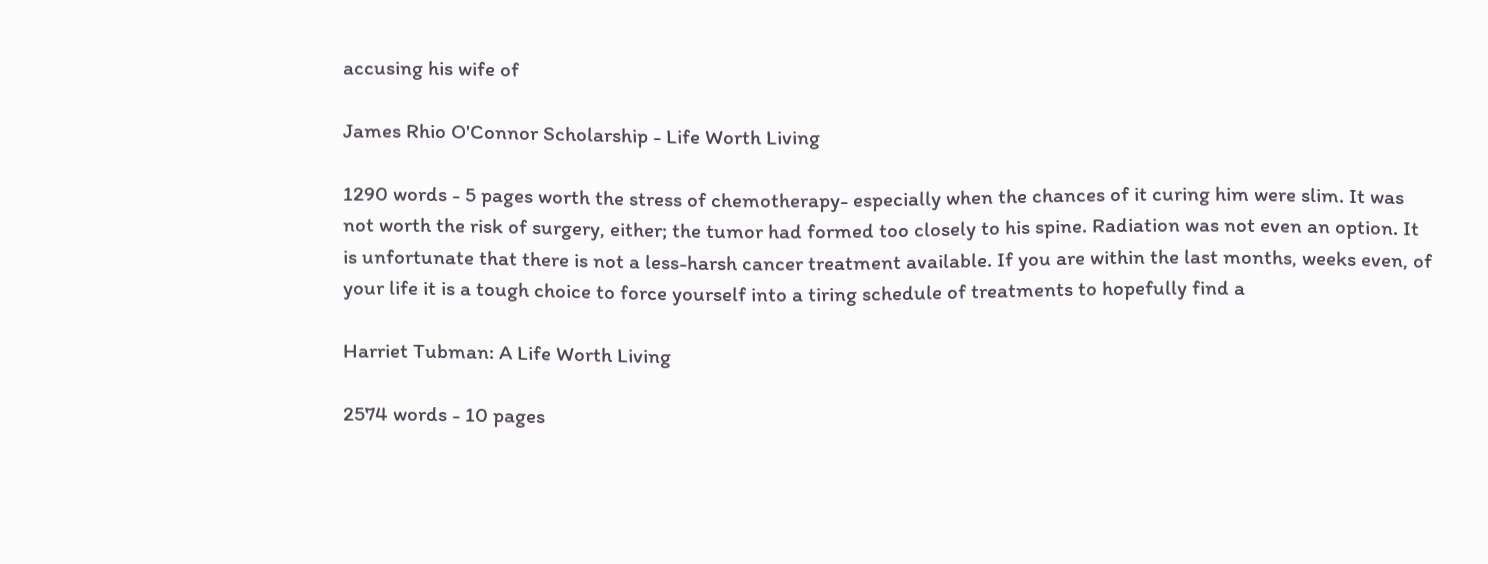accusing his wife of

James Rhio O'Connor Scholarship - Life Worth Living

1290 words - 5 pages worth the stress of chemotherapy- especially when the chances of it curing him were slim. It was not worth the risk of surgery, either; the tumor had formed too closely to his spine. Radiation was not even an option. It is unfortunate that there is not a less-harsh cancer treatment available. If you are within the last months, weeks even, of your life it is a tough choice to force yourself into a tiring schedule of treatments to hopefully find a

Harriet Tubman: A Life Worth Living

2574 words - 10 pages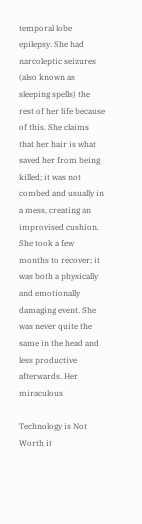temporal lobe epilepsy. She had narcoleptic seizures (also known as sleeping spells) the rest of her life because of this. She claims that her hair is what saved her from being killed; it was not combed and usually in a mess, creating an improvised cushion. She took a few months to recover; it was both a physically and emotionally damaging event. She was never quite the same in the head and less productive afterwards. Her miraculous

Technology is Not Worth it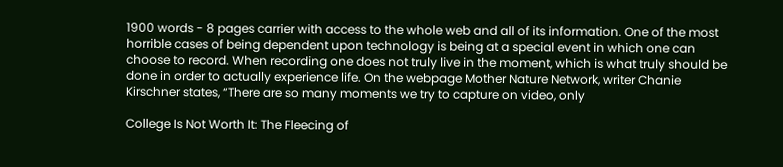1900 words - 8 pages carrier with access to the whole web and all of its information. One of the most horrible cases of being dependent upon technology is being at a special event in which one can choose to record. When recording one does not truly live in the moment, which is what truly should be done in order to actually experience life. On the webpage Mother Nature Network, writer Chanie Kirschner states, “There are so many moments we try to capture on video, only

College Is Not Worth It: The Fleecing of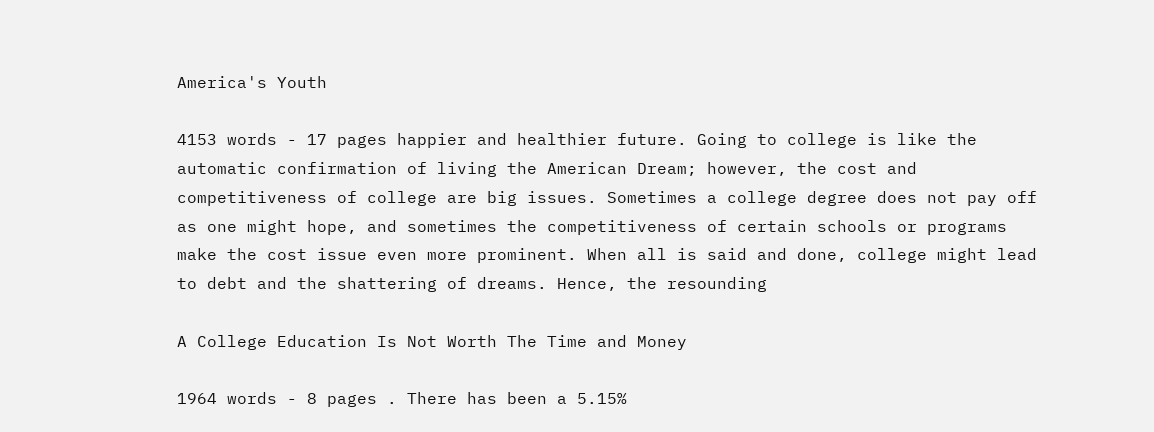America's Youth

4153 words - 17 pages happier and healthier future. Going to college is like the automatic confirmation of living the American Dream; however, the cost and competitiveness of college are big issues. Sometimes a college degree does not pay off as one might hope, and sometimes the competitiveness of certain schools or programs make the cost issue even more prominent. When all is said and done, college might lead to debt and the shattering of dreams. Hence, the resounding

A College Education Is Not Worth The Time and Money

1964 words - 8 pages . There has been a 5.15%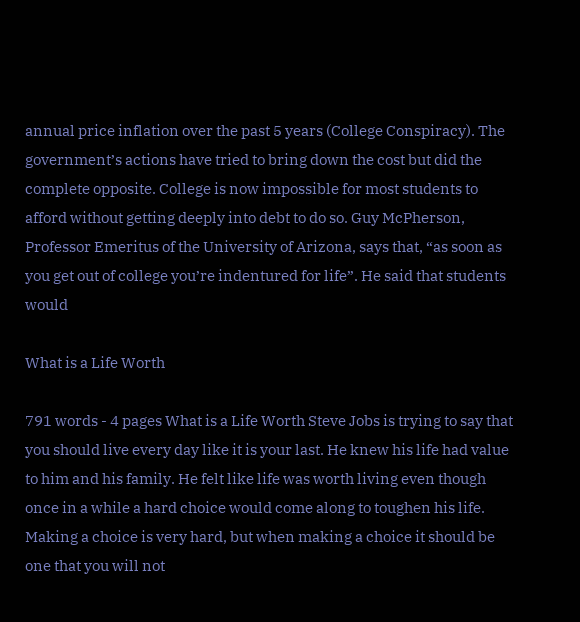annual price inflation over the past 5 years (College Conspiracy). The government’s actions have tried to bring down the cost but did the complete opposite. College is now impossible for most students to afford without getting deeply into debt to do so. Guy McPherson, Professor Emeritus of the University of Arizona, says that, “as soon as you get out of college you’re indentured for life”. He said that students would

What is a Life Worth

791 words - 4 pages What is a Life Worth Steve Jobs is trying to say that you should live every day like it is your last. He knew his life had value to him and his family. He felt like life was worth living even though once in a while a hard choice would come along to toughen his life. Making a choice is very hard, but when making a choice it should be one that you will not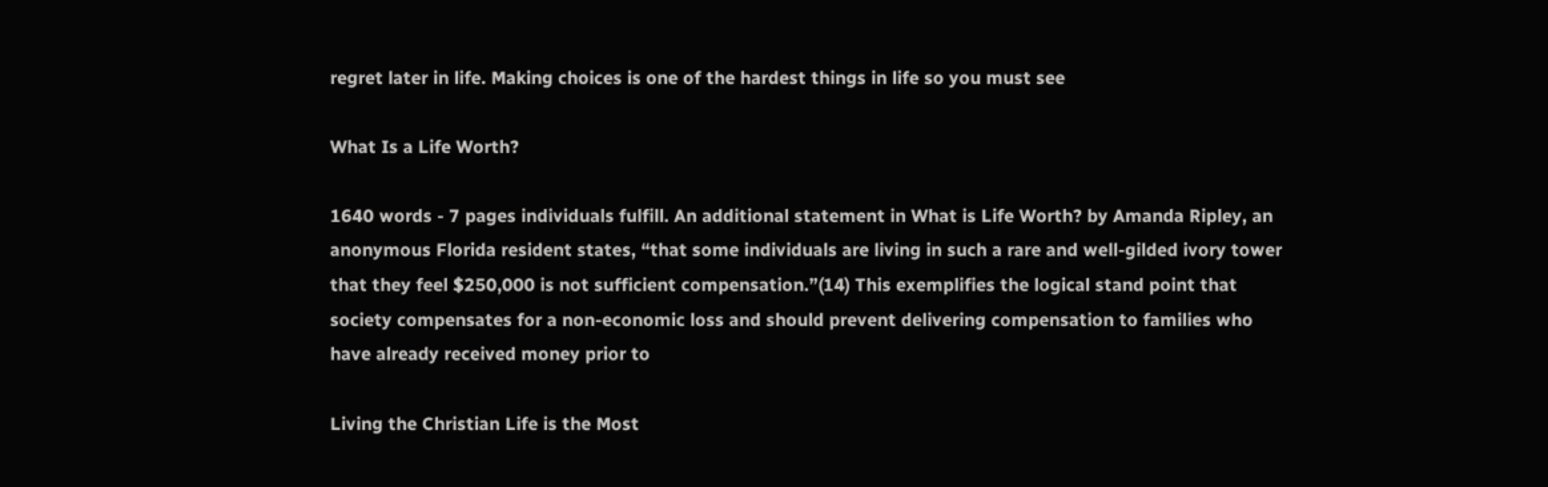regret later in life. Making choices is one of the hardest things in life so you must see

What Is a Life Worth?

1640 words - 7 pages individuals fulfill. An additional statement in What is Life Worth? by Amanda Ripley, an anonymous Florida resident states, “that some individuals are living in such a rare and well-gilded ivory tower that they feel $250,000 is not sufficient compensation.”(14) This exemplifies the logical stand point that society compensates for a non-economic loss and should prevent delivering compensation to families who have already received money prior to

Living the Christian Life is the Most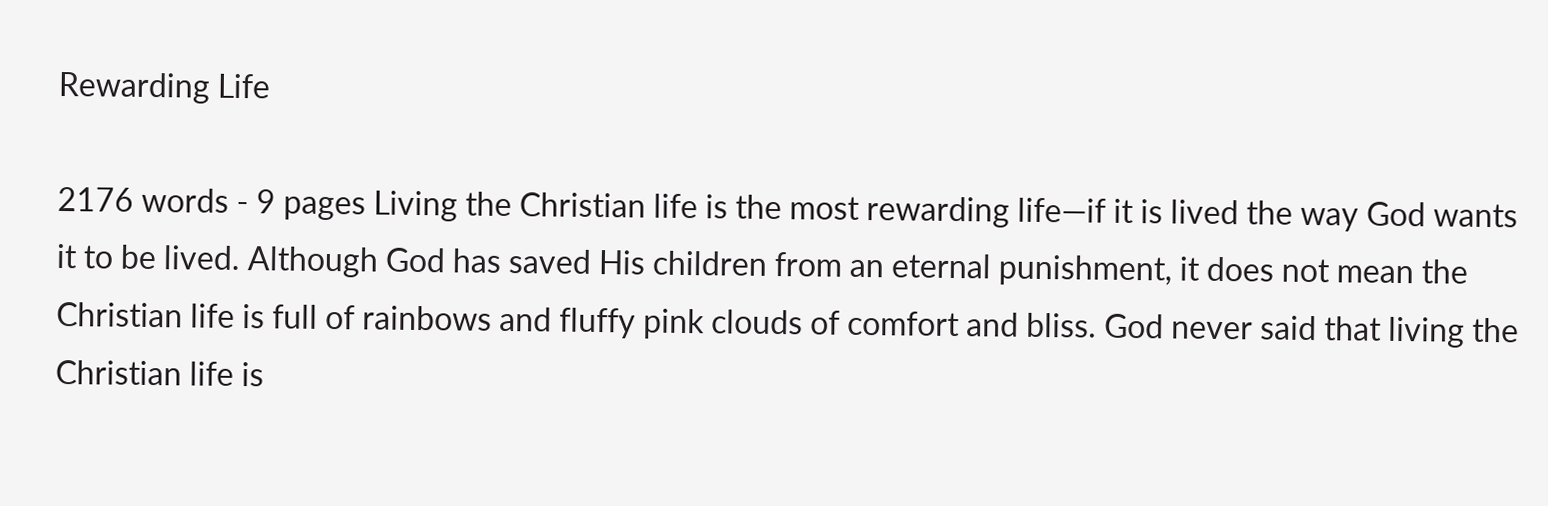Rewarding Life

2176 words - 9 pages Living the Christian life is the most rewarding life—if it is lived the way God wants it to be lived. Although God has saved His children from an eternal punishment, it does not mean the Christian life is full of rainbows and fluffy pink clouds of comfort and bliss. God never said that living the Christian life is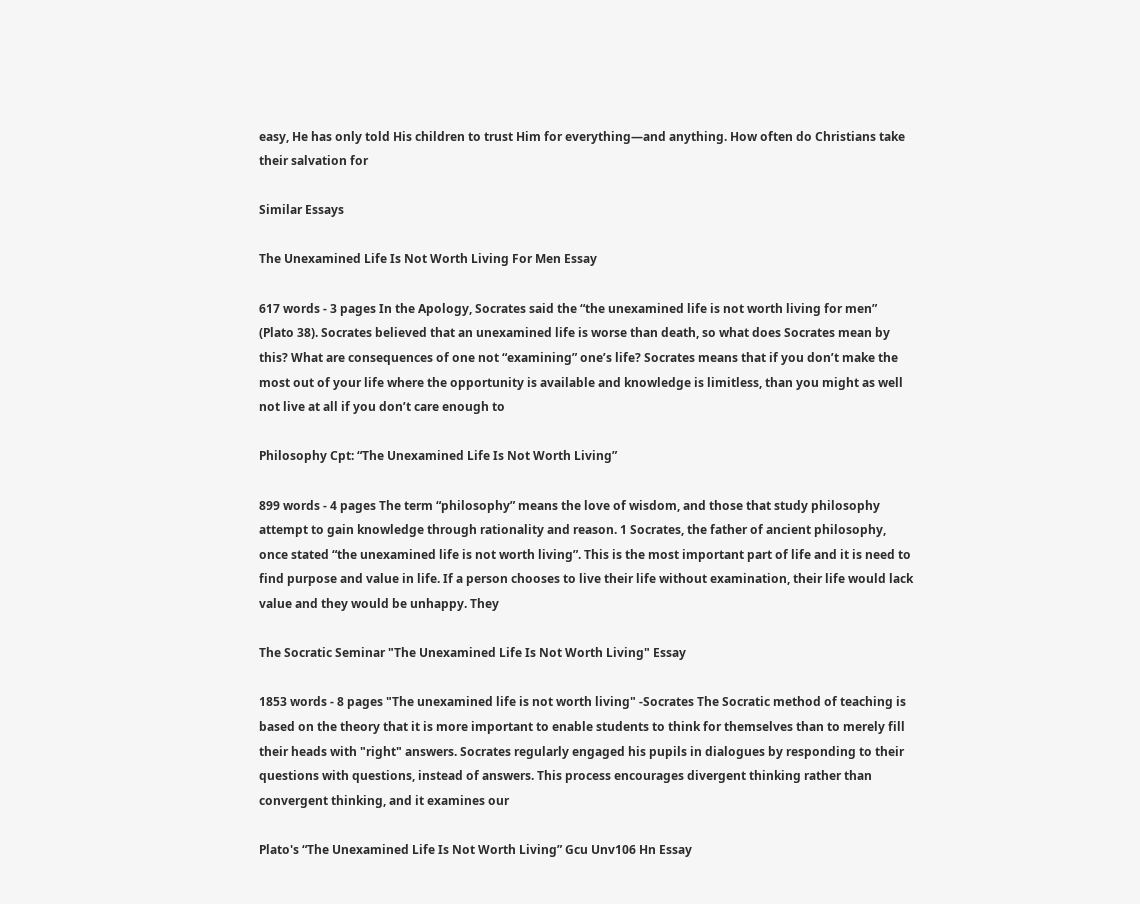easy, He has only told His children to trust Him for everything—and anything. How often do Christians take their salvation for

Similar Essays

The Unexamined Life Is Not Worth Living For Men Essay

617 words - 3 pages In the Apology, Socrates said the “the unexamined life is not worth living for men” (Plato 38). Socrates believed that an unexamined life is worse than death, so what does Socrates mean by this? What are consequences of one not “examining” one’s life? Socrates means that if you don’t make the most out of your life where the opportunity is available and knowledge is limitless, than you might as well not live at all if you don’t care enough to

Philosophy Cpt: “The Unexamined Life Is Not Worth Living”

899 words - 4 pages The term “philosophy” means the love of wisdom, and those that study philosophy attempt to gain knowledge through rationality and reason. 1 Socrates, the father of ancient philosophy, once stated “the unexamined life is not worth living”. This is the most important part of life and it is need to find purpose and value in life. If a person chooses to live their life without examination, their life would lack value and they would be unhappy. They

The Socratic Seminar "The Unexamined Life Is Not Worth Living" Essay

1853 words - 8 pages "The unexamined life is not worth living" -Socrates The Socratic method of teaching is based on the theory that it is more important to enable students to think for themselves than to merely fill their heads with "right" answers. Socrates regularly engaged his pupils in dialogues by responding to their questions with questions, instead of answers. This process encourages divergent thinking rather than convergent thinking, and it examines our

Plato's “The Unexamined Life Is Not Worth Living” Gcu Unv106 Hn Essay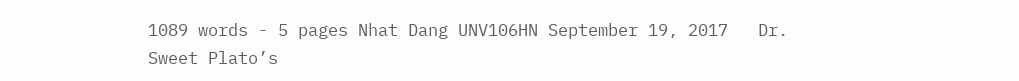1089 words - 5 pages Nhat Dang UNV106HN September 19, 2017   Dr. Sweet Plato’s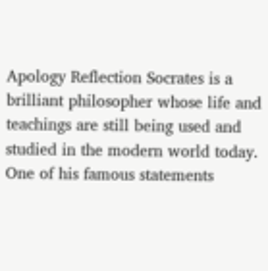Apology Reflection Socrates is a brilliant philosopher whose life and teachings are still being used and studied in the modern world today. One of his famous statements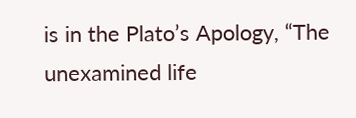is in the Plato’s Apology, “The unexamined life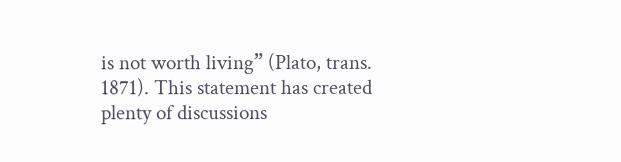is not worth living” (Plato, trans. 1871). This statement has created plenty of discussions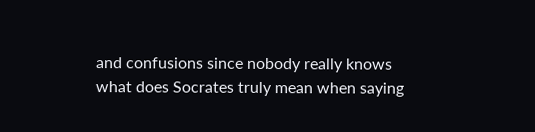and confusions since nobody really knows what does Socrates truly mean when saying